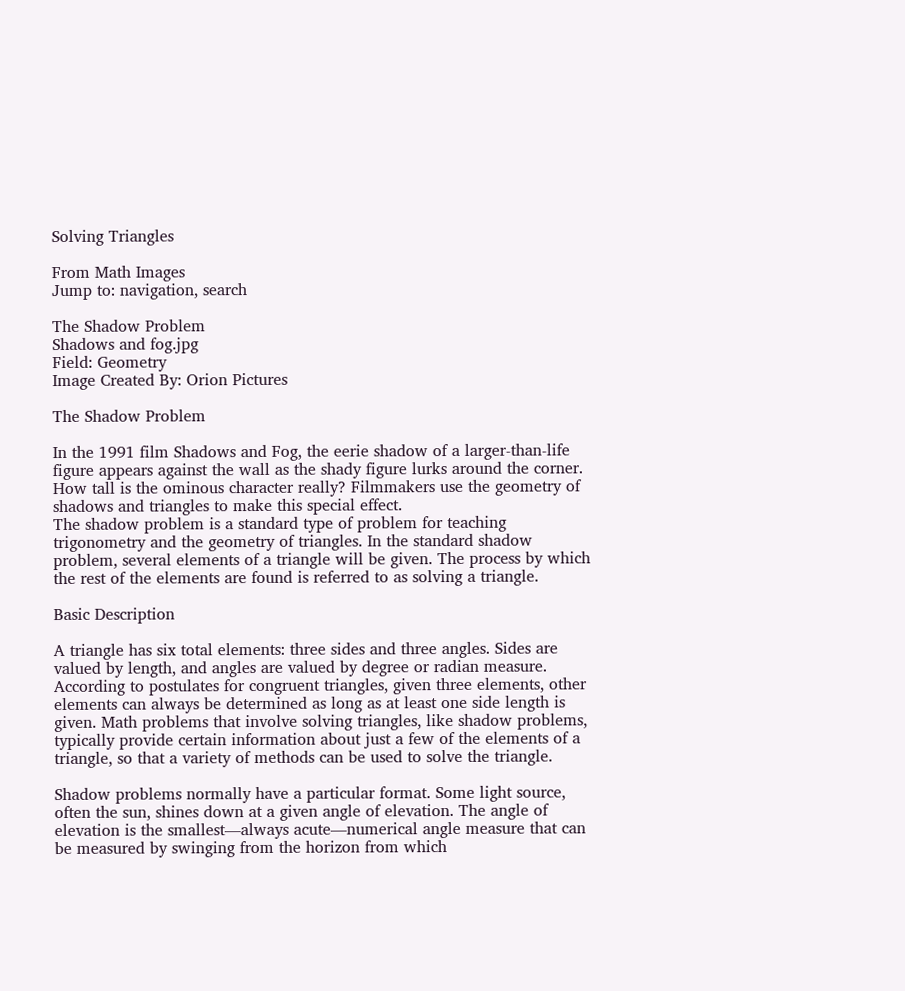Solving Triangles

From Math Images
Jump to: navigation, search

The Shadow Problem
Shadows and fog.jpg
Field: Geometry
Image Created By: Orion Pictures

The Shadow Problem

In the 1991 film Shadows and Fog, the eerie shadow of a larger-than-life figure appears against the wall as the shady figure lurks around the corner. How tall is the ominous character really? Filmmakers use the geometry of shadows and triangles to make this special effect.
The shadow problem is a standard type of problem for teaching trigonometry and the geometry of triangles. In the standard shadow problem, several elements of a triangle will be given. The process by which the rest of the elements are found is referred to as solving a triangle.

Basic Description

A triangle has six total elements: three sides and three angles. Sides are valued by length, and angles are valued by degree or radian measure. According to postulates for congruent triangles, given three elements, other elements can always be determined as long as at least one side length is given. Math problems that involve solving triangles, like shadow problems, typically provide certain information about just a few of the elements of a triangle, so that a variety of methods can be used to solve the triangle.

Shadow problems normally have a particular format. Some light source, often the sun, shines down at a given angle of elevation. The angle of elevation is the smallest—always acute—numerical angle measure that can be measured by swinging from the horizon from which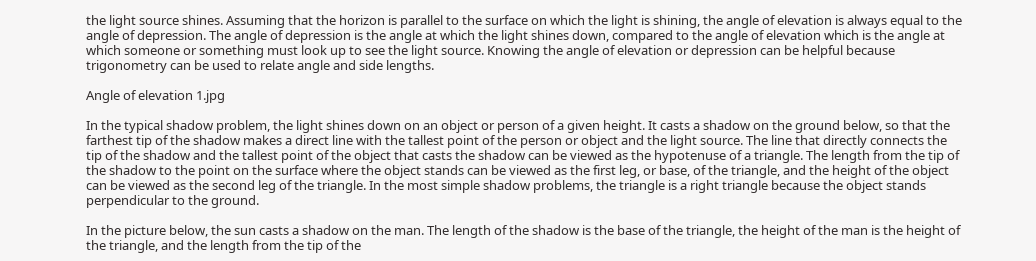the light source shines. Assuming that the horizon is parallel to the surface on which the light is shining, the angle of elevation is always equal to the angle of depression. The angle of depression is the angle at which the light shines down, compared to the angle of elevation which is the angle at which someone or something must look up to see the light source. Knowing the angle of elevation or depression can be helpful because trigonometry can be used to relate angle and side lengths.

Angle of elevation 1.jpg

In the typical shadow problem, the light shines down on an object or person of a given height. It casts a shadow on the ground below, so that the farthest tip of the shadow makes a direct line with the tallest point of the person or object and the light source. The line that directly connects the tip of the shadow and the tallest point of the object that casts the shadow can be viewed as the hypotenuse of a triangle. The length from the tip of the shadow to the point on the surface where the object stands can be viewed as the first leg, or base, of the triangle, and the height of the object can be viewed as the second leg of the triangle. In the most simple shadow problems, the triangle is a right triangle because the object stands perpendicular to the ground.

In the picture below, the sun casts a shadow on the man. The length of the shadow is the base of the triangle, the height of the man is the height of the triangle, and the length from the tip of the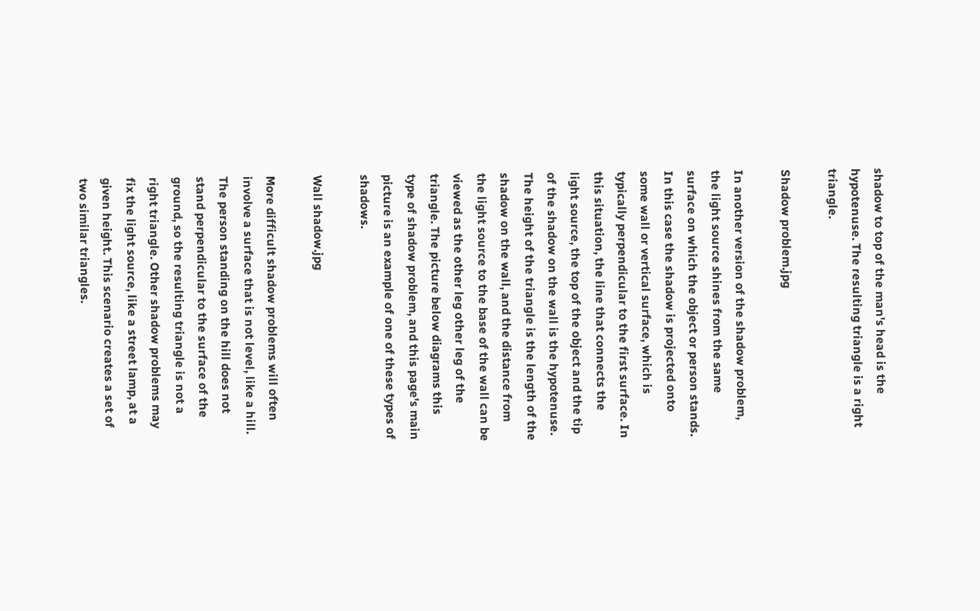shadow to top of the man's head is the hypotenuse. The resulting triangle is a right triangle.

Shadow problem.jpg

In another version of the shadow problem, the light source shines from the same surface on which the object or person stands. In this case the shadow is projected onto some wall or vertical surface, which is typically perpendicular to the first surface. In this situation, the line that connects the light source, the top of the object and the tip of the shadow on the wall is the hypotenuse. The height of the triangle is the length of the shadow on the wall, and the distance from the light source to the base of the wall can be viewed as the other leg other leg of the triangle. The picture below diagrams this type of shadow problem, and this page's main picture is an example of one of these types of shadows.

Wall shadow.jpg

More difficult shadow problems will often involve a surface that is not level, like a hill. The person standing on the hill does not stand perpendicular to the surface of the ground, so the resulting triangle is not a right triangle. Other shadow problems may fix the light source, like a street lamp, at a given height. This scenario creates a set of two similar triangles.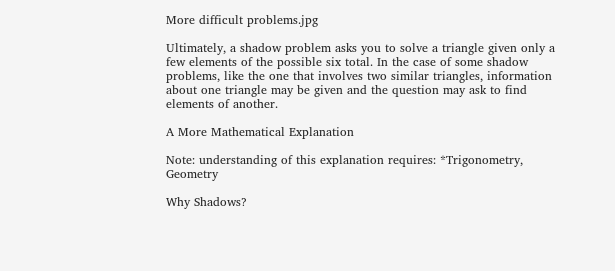More difficult problems.jpg

Ultimately, a shadow problem asks you to solve a triangle given only a few elements of the possible six total. In the case of some shadow problems, like the one that involves two similar triangles, information about one triangle may be given and the question may ask to find elements of another.

A More Mathematical Explanation

Note: understanding of this explanation requires: *Trigonometry, Geometry

Why Shadows?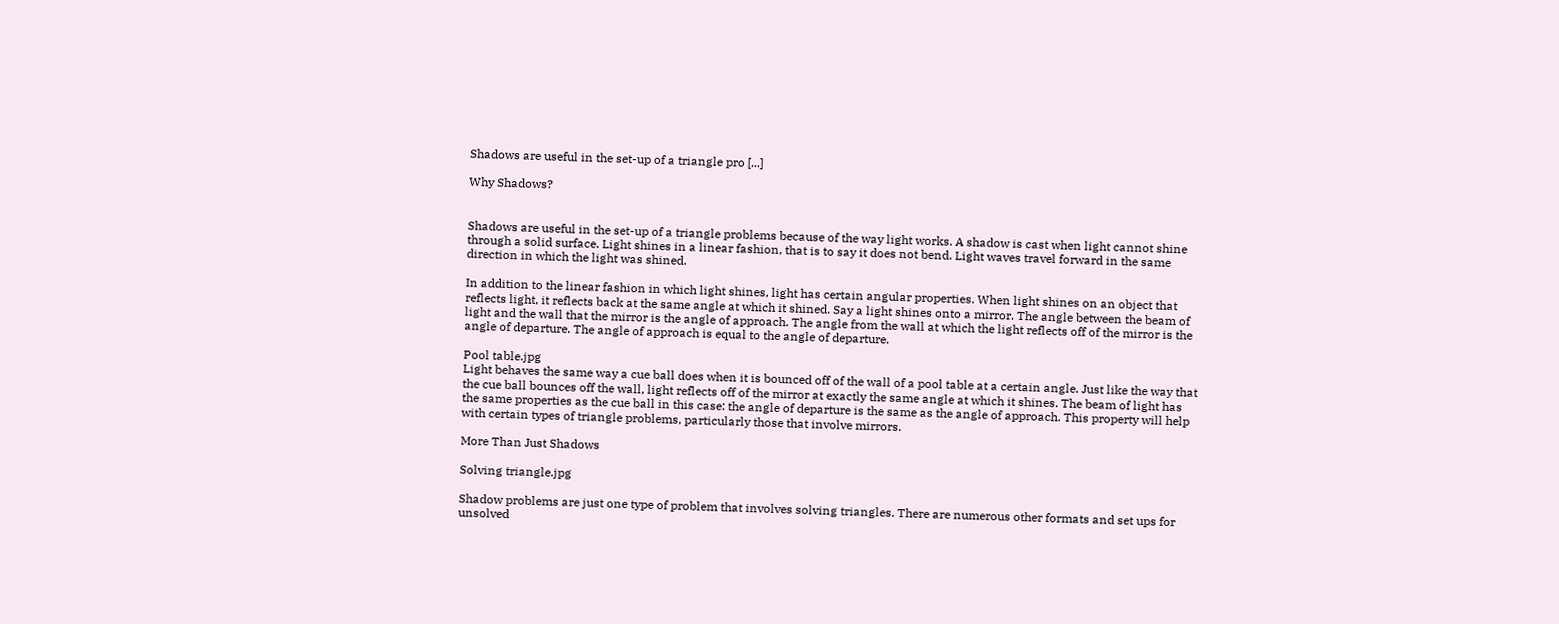Shadows are useful in the set-up of a triangle pro [...]

Why Shadows?


Shadows are useful in the set-up of a triangle problems because of the way light works. A shadow is cast when light cannot shine through a solid surface. Light shines in a linear fashion, that is to say it does not bend. Light waves travel forward in the same direction in which the light was shined.

In addition to the linear fashion in which light shines, light has certain angular properties. When light shines on an object that reflects light, it reflects back at the same angle at which it shined. Say a light shines onto a mirror. The angle between the beam of light and the wall that the mirror is the angle of approach. The angle from the wall at which the light reflects off of the mirror is the angle of departure. The angle of approach is equal to the angle of departure.

Pool table.jpg
Light behaves the same way a cue ball does when it is bounced off of the wall of a pool table at a certain angle. Just like the way that the cue ball bounces off the wall, light reflects off of the mirror at exactly the same angle at which it shines. The beam of light has the same properties as the cue ball in this case: the angle of departure is the same as the angle of approach. This property will help with certain types of triangle problems, particularly those that involve mirrors.

More Than Just Shadows

Solving triangle.jpg

Shadow problems are just one type of problem that involves solving triangles. There are numerous other formats and set ups for unsolved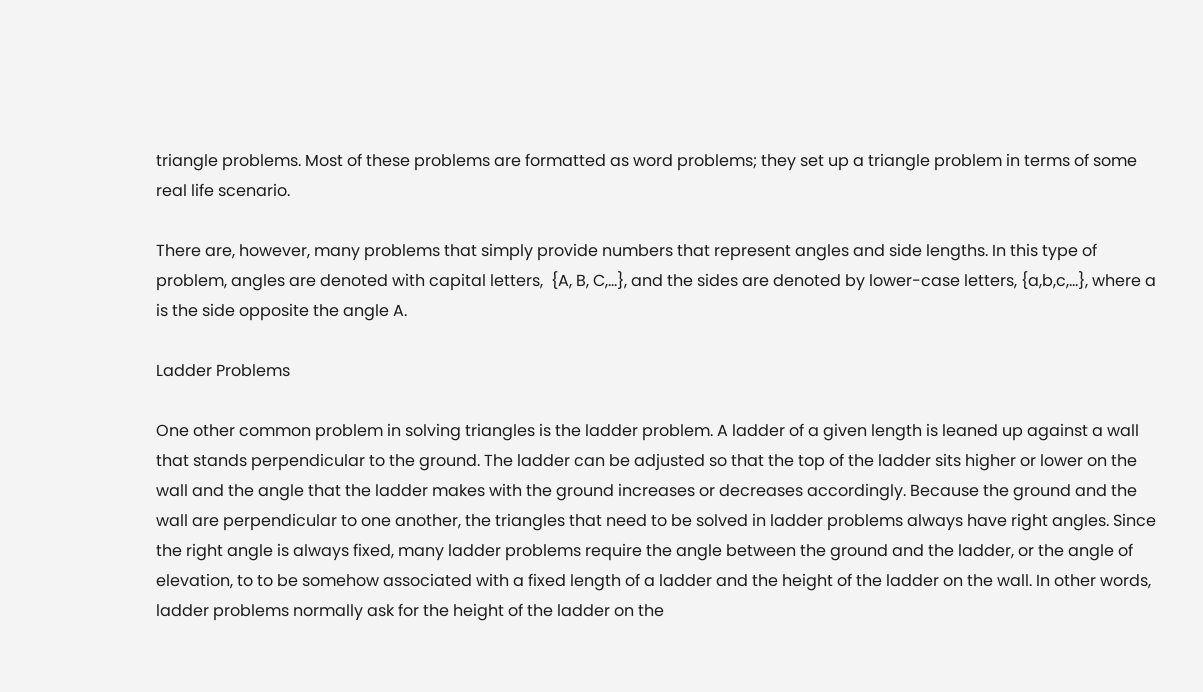triangle problems. Most of these problems are formatted as word problems; they set up a triangle problem in terms of some real life scenario.

There are, however, many problems that simply provide numbers that represent angles and side lengths. In this type of problem, angles are denoted with capital letters,  {A, B, C,...}, and the sides are denoted by lower-case letters, {a,b,c,...}, where a is the side opposite the angle A.

Ladder Problems

One other common problem in solving triangles is the ladder problem. A ladder of a given length is leaned up against a wall that stands perpendicular to the ground. The ladder can be adjusted so that the top of the ladder sits higher or lower on the wall and the angle that the ladder makes with the ground increases or decreases accordingly. Because the ground and the wall are perpendicular to one another, the triangles that need to be solved in ladder problems always have right angles. Since the right angle is always fixed, many ladder problems require the angle between the ground and the ladder, or the angle of elevation, to to be somehow associated with a fixed length of a ladder and the height of the ladder on the wall. In other words, ladder problems normally ask for the height of the ladder on the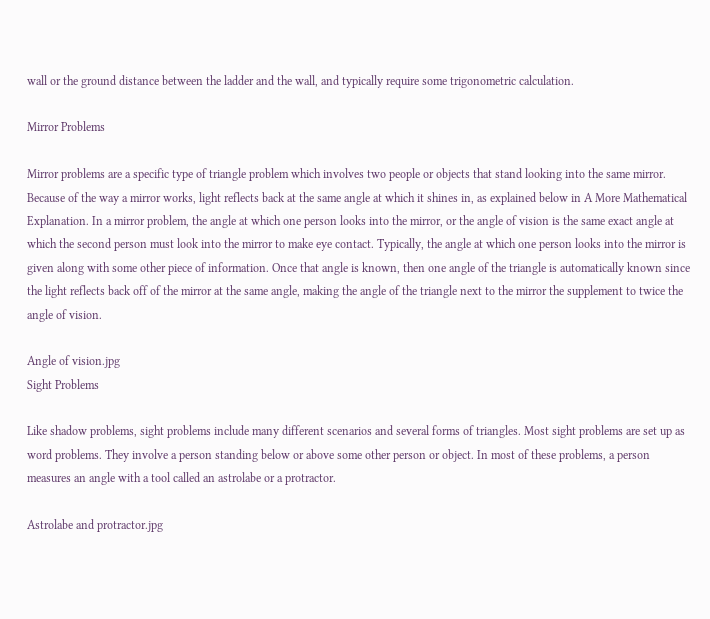wall or the ground distance between the ladder and the wall, and typically require some trigonometric calculation.

Mirror Problems

Mirror problems are a specific type of triangle problem which involves two people or objects that stand looking into the same mirror. Because of the way a mirror works, light reflects back at the same angle at which it shines in, as explained below in A More Mathematical Explanation. In a mirror problem, the angle at which one person looks into the mirror, or the angle of vision is the same exact angle at which the second person must look into the mirror to make eye contact. Typically, the angle at which one person looks into the mirror is given along with some other piece of information. Once that angle is known, then one angle of the triangle is automatically known since the light reflects back off of the mirror at the same angle, making the angle of the triangle next to the mirror the supplement to twice the angle of vision.

Angle of vision.jpg
Sight Problems

Like shadow problems, sight problems include many different scenarios and several forms of triangles. Most sight problems are set up as word problems. They involve a person standing below or above some other person or object. In most of these problems, a person measures an angle with a tool called an astrolabe or a protractor.

Astrolabe and protractor.jpg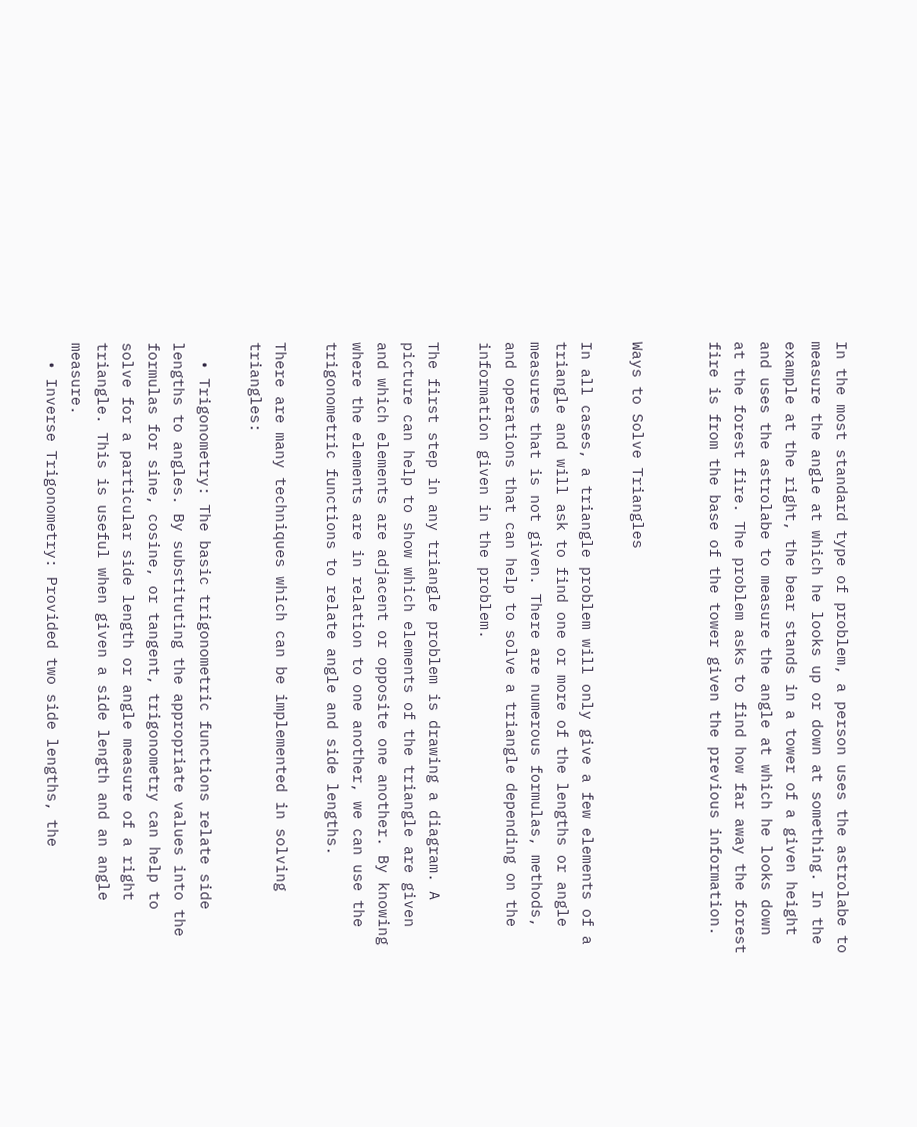In the most standard type of problem, a person uses the astrolabe to measure the angle at which he looks up or down at something. In the example at the right, the bear stands in a tower of a given height and uses the astrolabe to measure the angle at which he looks down at the forest fire. The problem asks to find how far away the forest fire is from the base of the tower given the previous information.


Ways to Solve Triangles

In all cases, a triangle problem will only give a few elements of a triangle and will ask to find one or more of the lengths or angle measures that is not given. There are numerous formulas, methods, and operations that can help to solve a triangle depending on the information given in the problem.

The first step in any triangle problem is drawing a diagram. A picture can help to show which elements of the triangle are given and which elements are adjacent or opposite one another. By knowing where the elements are in relation to one another, we can use the trigonometric functions to relate angle and side lengths.

There are many techniques which can be implemented in solving triangles:

  • Trigonometry: The basic trigonometric functions relate side lengths to angles. By substituting the appropriate values into the formulas for sine, cosine, or tangent, trigonometry can help to solve for a particular side length or angle measure of a right triangle. This is useful when given a side length and an angle measure.
  • Inverse Trigonometry: Provided two side lengths, the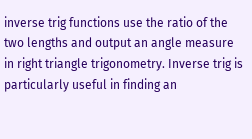inverse trig functions use the ratio of the two lengths and output an angle measure in right triangle trigonometry. Inverse trig is particularly useful in finding an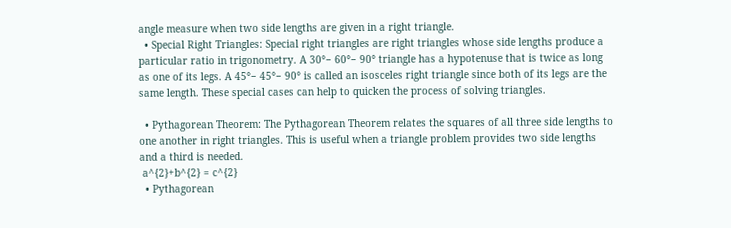angle measure when two side lengths are given in a right triangle.
  • Special Right Triangles: Special right triangles are right triangles whose side lengths produce a particular ratio in trigonometry. A 30°− 60°− 90° triangle has a hypotenuse that is twice as long as one of its legs. A 45°− 45°− 90° is called an isosceles right triangle since both of its legs are the same length. These special cases can help to quicken the process of solving triangles.

  • Pythagorean Theorem: The Pythagorean Theorem relates the squares of all three side lengths to one another in right triangles. This is useful when a triangle problem provides two side lengths and a third is needed.
 a^{2}+b^{2} = c^{2}
  • Pythagorean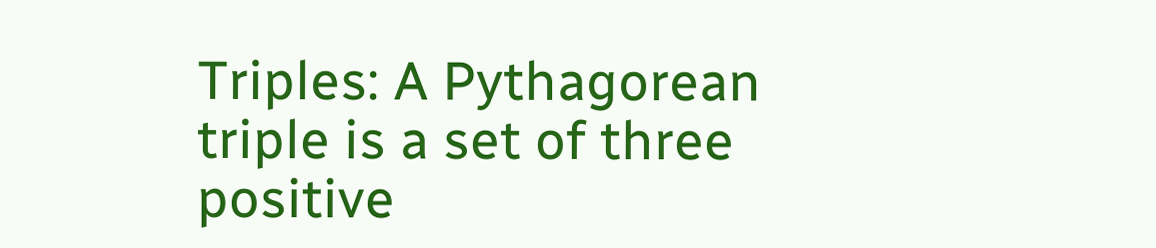Triples: A Pythagorean triple is a set of three positive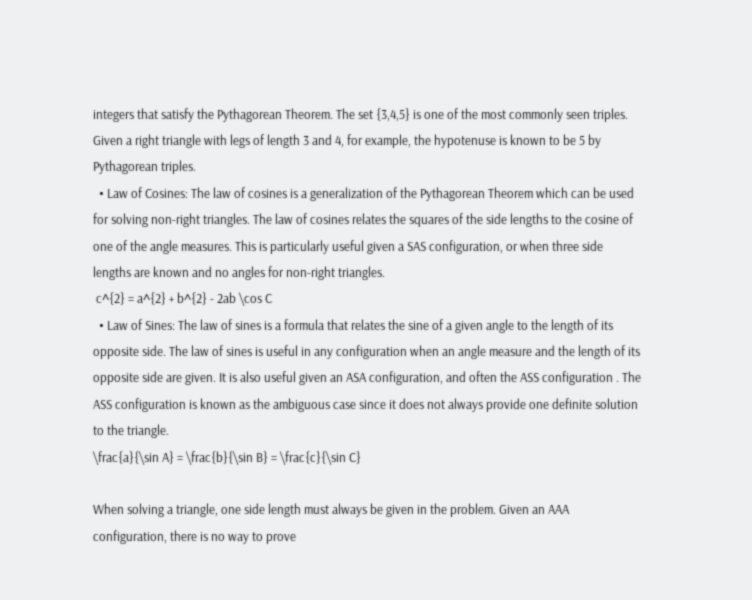integers that satisfy the Pythagorean Theorem. The set {3,4,5} is one of the most commonly seen triples. Given a right triangle with legs of length 3 and 4, for example, the hypotenuse is known to be 5 by Pythagorean triples.
  • Law of Cosines: The law of cosines is a generalization of the Pythagorean Theorem which can be used for solving non-right triangles. The law of cosines relates the squares of the side lengths to the cosine of one of the angle measures. This is particularly useful given a SAS configuration, or when three side lengths are known and no angles for non-right triangles.
 c^{2} = a^{2} + b^{2} - 2ab \cos C
  • Law of Sines: The law of sines is a formula that relates the sine of a given angle to the length of its opposite side. The law of sines is useful in any configuration when an angle measure and the length of its opposite side are given. It is also useful given an ASA configuration, and often the ASS configuration . The ASS configuration is known as the ambiguous case since it does not always provide one definite solution to the triangle.
\frac{a}{\sin A} = \frac{b}{\sin B} = \frac{c}{\sin C}

When solving a triangle, one side length must always be given in the problem. Given an AAA configuration, there is no way to prove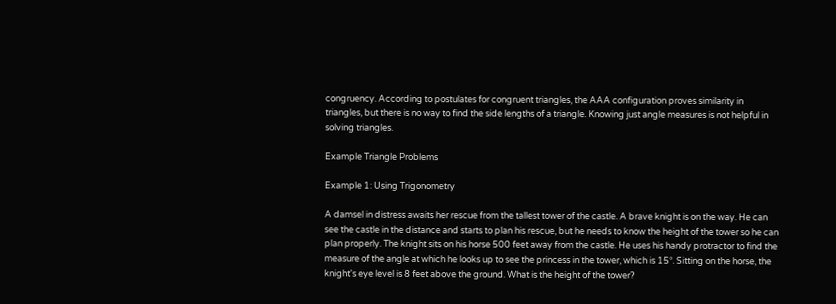congruency. According to postulates for congruent triangles, the AAA configuration proves similarity in triangles, but there is no way to find the side lengths of a triangle. Knowing just angle measures is not helpful in solving triangles.

Example Triangle Problems

Example 1: Using Trigonometry

A damsel in distress awaits her rescue from the tallest tower of the castle. A brave knight is on the way. He can see the castle in the distance and starts to plan his rescue, but he needs to know the height of the tower so he can plan properly. The knight sits on his horse 500 feet away from the castle. He uses his handy protractor to find the measure of the angle at which he looks up to see the princess in the tower, which is 15°. Sitting on the horse, the knight's eye level is 8 feet above the ground. What is the height of the tower?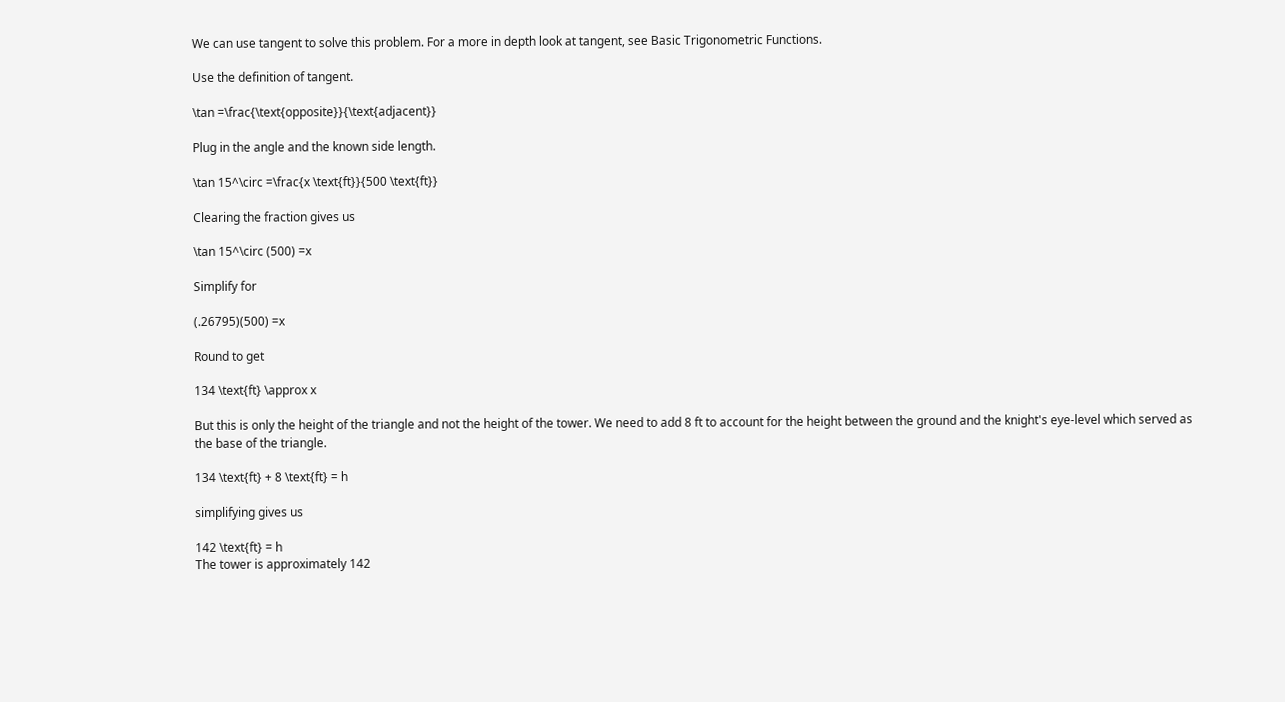We can use tangent to solve this problem. For a more in depth look at tangent, see Basic Trigonometric Functions.

Use the definition of tangent.

\tan =\frac{\text{opposite}}{\text{adjacent}}

Plug in the angle and the known side length.

\tan 15^\circ =\frac{x \text{ft}}{500 \text{ft}}

Clearing the fraction gives us

\tan 15^\circ (500) =x

Simplify for

(.26795)(500) =x

Round to get

134 \text{ft} \approx x

But this is only the height of the triangle and not the height of the tower. We need to add 8 ft to account for the height between the ground and the knight's eye-level which served as the base of the triangle.

134 \text{ft} + 8 \text{ft} = h

simplifying gives us

142 \text{ft} = h
The tower is approximately 142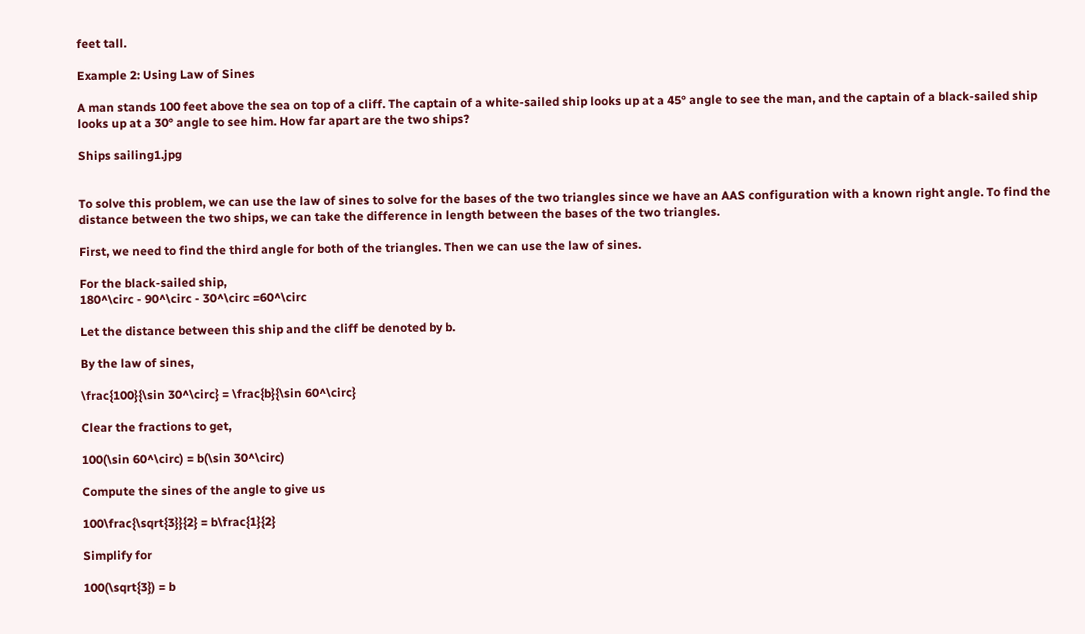feet tall.

Example 2: Using Law of Sines

A man stands 100 feet above the sea on top of a cliff. The captain of a white-sailed ship looks up at a 45° angle to see the man, and the captain of a black-sailed ship looks up at a 30° angle to see him. How far apart are the two ships?

Ships sailing1.jpg


To solve this problem, we can use the law of sines to solve for the bases of the two triangles since we have an AAS configuration with a known right angle. To find the distance between the two ships, we can take the difference in length between the bases of the two triangles.

First, we need to find the third angle for both of the triangles. Then we can use the law of sines.

For the black-sailed ship,
180^\circ - 90^\circ - 30^\circ =60^\circ

Let the distance between this ship and the cliff be denoted by b.

By the law of sines,

\frac{100}{\sin 30^\circ} = \frac{b}{\sin 60^\circ}

Clear the fractions to get,

100(\sin 60^\circ) = b(\sin 30^\circ)

Compute the sines of the angle to give us

100\frac{\sqrt{3}}{2} = b\frac{1}{2}

Simplify for

100(\sqrt{3}) = b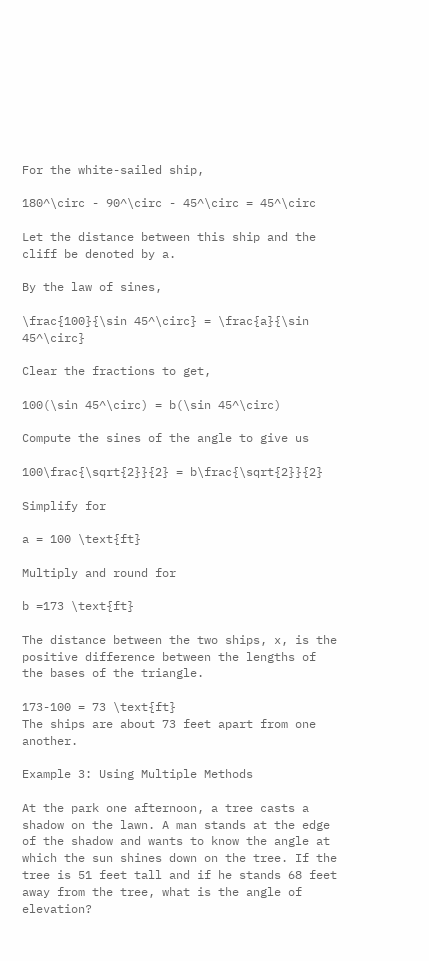For the white-sailed ship,

180^\circ - 90^\circ - 45^\circ = 45^\circ

Let the distance between this ship and the cliff be denoted by a.

By the law of sines,

\frac{100}{\sin 45^\circ} = \frac{a}{\sin 45^\circ}

Clear the fractions to get,

100(\sin 45^\circ) = b(\sin 45^\circ)

Compute the sines of the angle to give us

100\frac{\sqrt{2}}{2} = b\frac{\sqrt{2}}{2}

Simplify for

a = 100 \text{ft}

Multiply and round for

b =173 \text{ft}

The distance between the two ships, x, is the positive difference between the lengths of the bases of the triangle.

173-100 = 73 \text{ft}
The ships are about 73 feet apart from one another.

Example 3: Using Multiple Methods

At the park one afternoon, a tree casts a shadow on the lawn. A man stands at the edge of the shadow and wants to know the angle at which the sun shines down on the tree. If the tree is 51 feet tall and if he stands 68 feet away from the tree, what is the angle of elevation?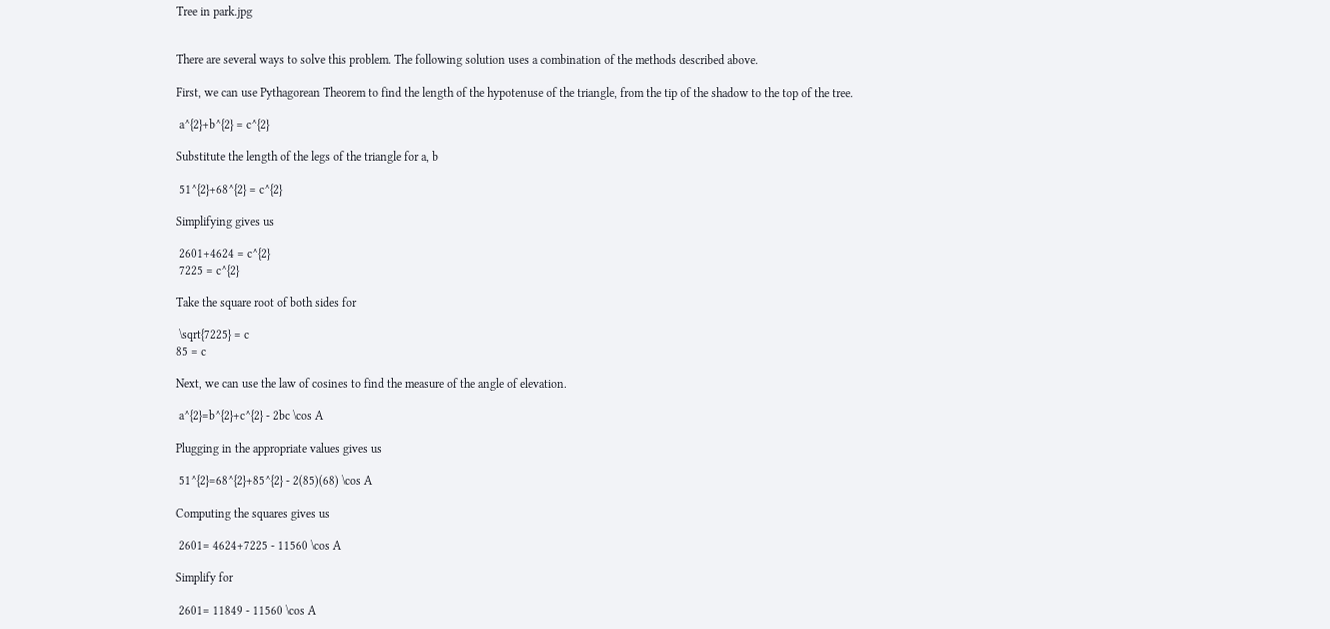Tree in park.jpg


There are several ways to solve this problem. The following solution uses a combination of the methods described above.

First, we can use Pythagorean Theorem to find the length of the hypotenuse of the triangle, from the tip of the shadow to the top of the tree.

 a^{2}+b^{2} = c^{2}

Substitute the length of the legs of the triangle for a, b

 51^{2}+68^{2} = c^{2}

Simplifying gives us

 2601+4624 = c^{2}
 7225 = c^{2}

Take the square root of both sides for

 \sqrt{7225} = c
85 = c

Next, we can use the law of cosines to find the measure of the angle of elevation.

 a^{2}=b^{2}+c^{2} - 2bc \cos A

Plugging in the appropriate values gives us

 51^{2}=68^{2}+85^{2} - 2(85)(68) \cos A

Computing the squares gives us

 2601= 4624+7225 - 11560 \cos A

Simplify for

 2601= 11849 - 11560 \cos A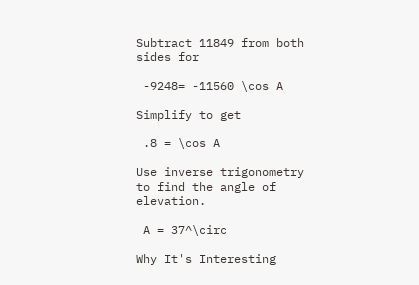Subtract 11849 from both sides for

 -9248= -11560 \cos A

Simplify to get

 .8 = \cos A

Use inverse trigonometry to find the angle of elevation.

 A = 37^\circ

Why It's Interesting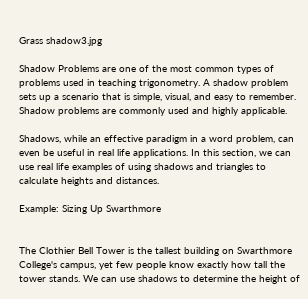Grass shadow3.jpg

Shadow Problems are one of the most common types of problems used in teaching trigonometry. A shadow problem sets up a scenario that is simple, visual, and easy to remember. Shadow problems are commonly used and highly applicable.

Shadows, while an effective paradigm in a word problem, can even be useful in real life applications. In this section, we can use real life examples of using shadows and triangles to calculate heights and distances.

Example: Sizing Up Swarthmore


The Clothier Bell Tower is the tallest building on Swarthmore College's campus, yet few people know exactly how tall the tower stands. We can use shadows to determine the height of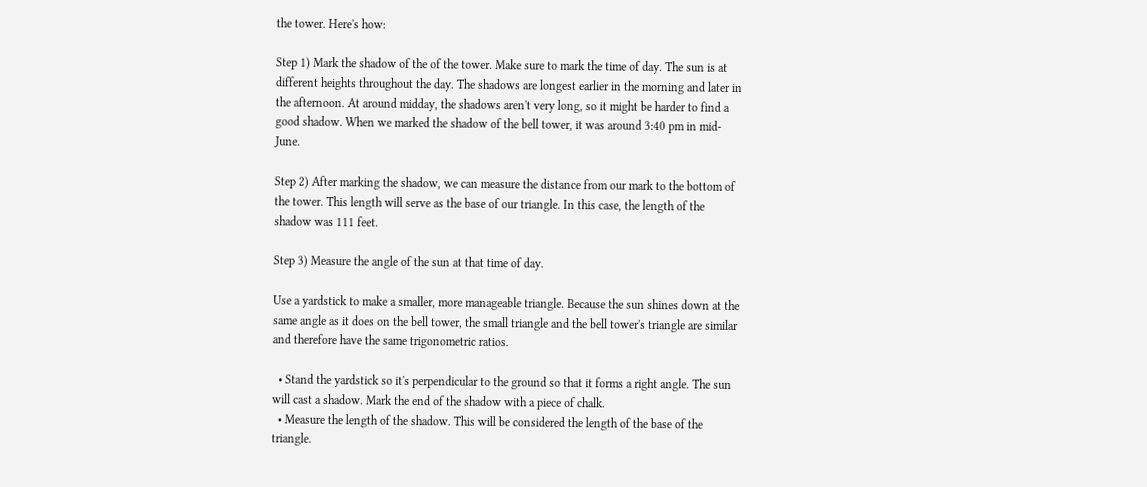the tower. Here's how:

Step 1) Mark the shadow of the of the tower. Make sure to mark the time of day. The sun is at different heights throughout the day. The shadows are longest earlier in the morning and later in the afternoon. At around midday, the shadows aren't very long, so it might be harder to find a good shadow. When we marked the shadow of the bell tower, it was around 3:40 pm in mid-June.

Step 2) After marking the shadow, we can measure the distance from our mark to the bottom of the tower. This length will serve as the base of our triangle. In this case, the length of the shadow was 111 feet.

Step 3) Measure the angle of the sun at that time of day.

Use a yardstick to make a smaller, more manageable triangle. Because the sun shines down at the same angle as it does on the bell tower, the small triangle and the bell tower's triangle are similar and therefore have the same trigonometric ratios.

  • Stand the yardstick so it's perpendicular to the ground so that it forms a right angle. The sun will cast a shadow. Mark the end of the shadow with a piece of chalk.
  • Measure the length of the shadow. This will be considered the length of the base of the triangle.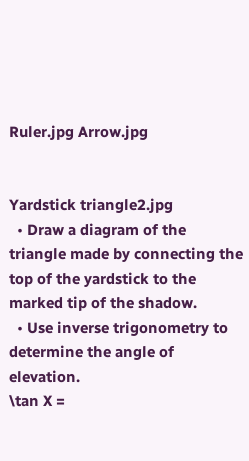Ruler.jpg Arrow.jpg


Yardstick triangle2.jpg
  • Draw a diagram of the triangle made by connecting the top of the yardstick to the marked tip of the shadow.
  • Use inverse trigonometry to determine the angle of elevation.
\tan X =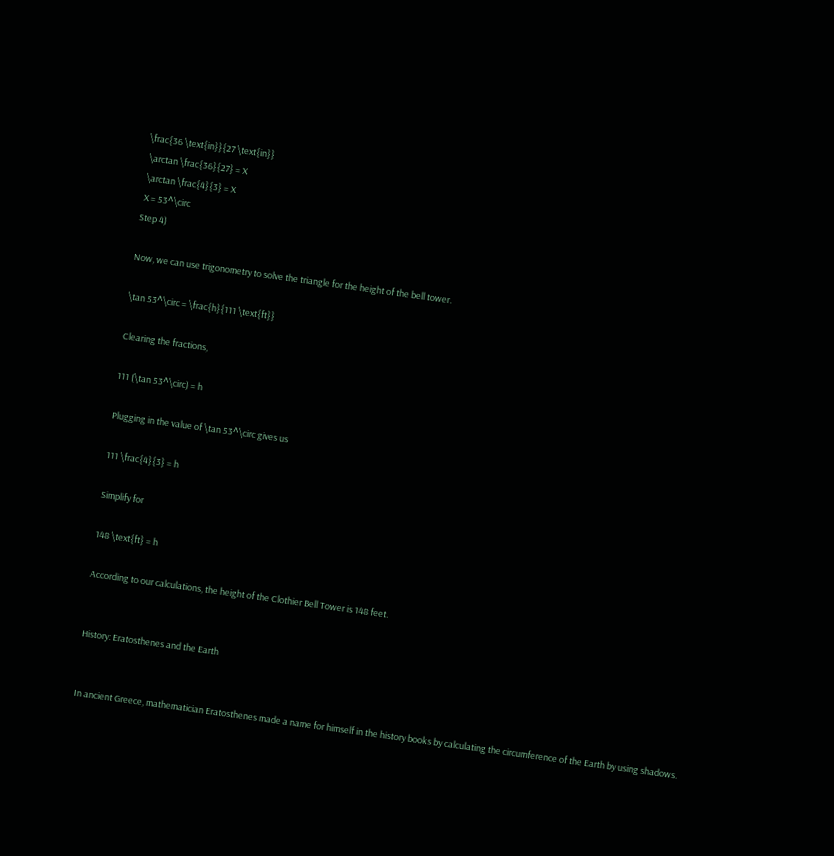\frac{36 \text{in}}{27 \text{in}}
 \arctan \frac{36}{27} = X
 \arctan \frac{4}{3} = X
 X = 53^\circ
Step 4)

Now, we can use trigonometry to solve the triangle for the height of the bell tower.

\tan 53^\circ = \frac{h}{111 \text{ft}}

Clearing the fractions,

111 (\tan 53^\circ) = h

Plugging in the value of \tan 53^\circ gives us

111 \frac{4}{3} = h

Simplify for

148 \text{ft} = h

According to our calculations, the height of the Clothier Bell Tower is 148 feet.


History: Eratosthenes and the Earth


In ancient Greece, mathematician Eratosthenes made a name for himself in the history books by calculating the circumference of the Earth by using shadows.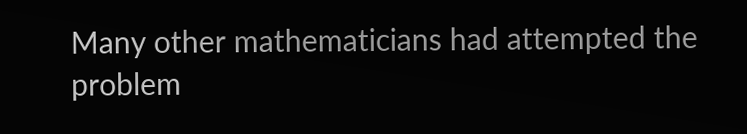Many other mathematicians had attempted the problem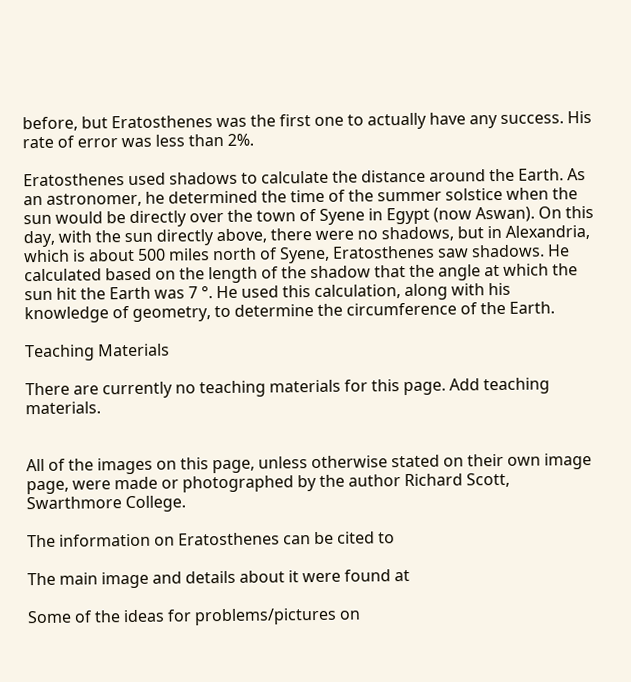before, but Eratosthenes was the first one to actually have any success. His rate of error was less than 2%.

Eratosthenes used shadows to calculate the distance around the Earth. As an astronomer, he determined the time of the summer solstice when the sun would be directly over the town of Syene in Egypt (now Aswan). On this day, with the sun directly above, there were no shadows, but in Alexandria, which is about 500 miles north of Syene, Eratosthenes saw shadows. He calculated based on the length of the shadow that the angle at which the sun hit the Earth was 7 °. He used this calculation, along with his knowledge of geometry, to determine the circumference of the Earth.

Teaching Materials

There are currently no teaching materials for this page. Add teaching materials.


All of the images on this page, unless otherwise stated on their own image page, were made or photographed by the author Richard Scott, Swarthmore College.

The information on Eratosthenes can be cited to

The main image and details about it were found at

Some of the ideas for problems/pictures on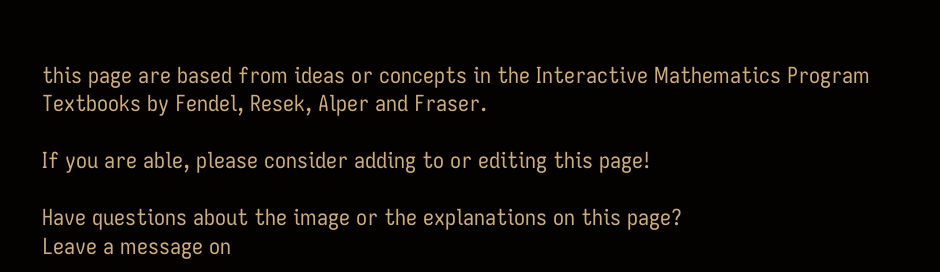this page are based from ideas or concepts in the Interactive Mathematics Program Textbooks by Fendel, Resek, Alper and Fraser.

If you are able, please consider adding to or editing this page!

Have questions about the image or the explanations on this page?
Leave a message on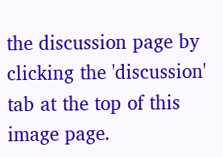the discussion page by clicking the 'discussion' tab at the top of this image page.